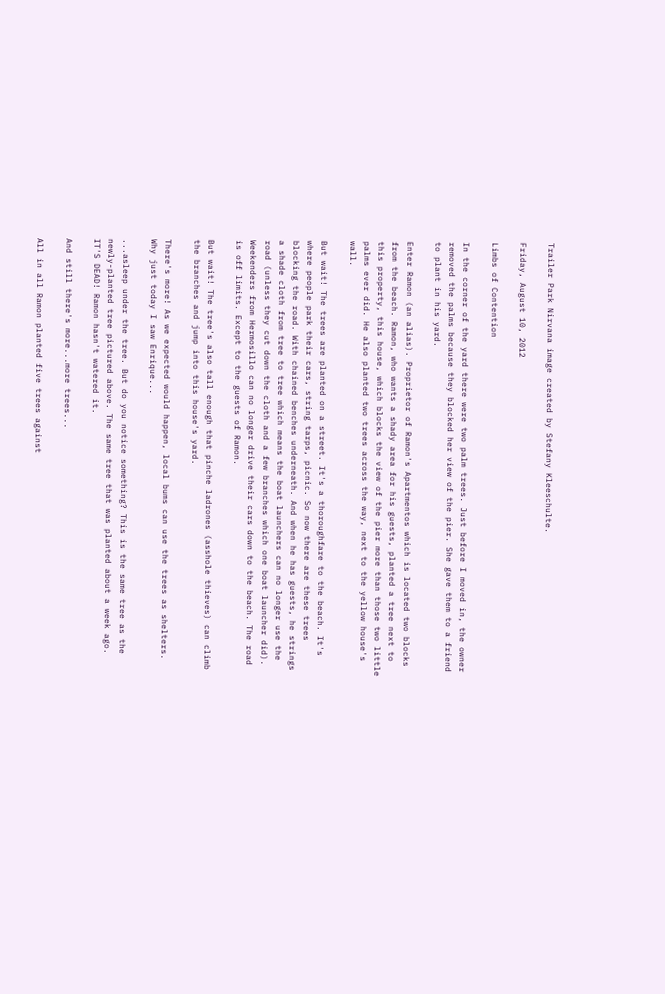Trailer Park Nirvana image created by Stefany Kleeschulte.

Friday, August 10, 2012

Limbs of Contention

In the corner of the yard there were two palm trees. Just before I moved in, the owner removed the palms because they blocked her view of the pier. She gave them to a friend to plant in his yard.

Enter Ramon (an alias). Proprietor of Ramon's Apartmentos which is located two blocks from the beach. Ramon, who wants a shady area for his guests, planted a tree next to this property, this house, which blocks the view of the pier more than those two little palms ever did. He also planted two trees across the way, next to the yellow house's wall.

But wait! The trees are planted on a street. It's a thoroughfare to the beach. It's where people park their cars, string tarps, picnic. So now there are these trees blocking the road. With chained benches underneath. And when he has guests, he strings a shade cloth from tree to tree which means the boat launchers can no longer use the road (unless they cut down the cloth and a few branches which one boat launcher did). Weekenders from Hermosillo can no longer drive their cars down to the beach. The road is off limits. Except to the guests of Ramon.

But wait! The tree's also tall enough that pinche ladrones (asshole thieves) can climb the branches and jump into this house's yard.

There's more! As we expected would happen, local bums can use the trees as shelters. Why just today I saw Enrique...

...asleep under the tree. But do you notice something? This is the same tree as the newly-planted tree pictured above. The same tree that was planted about a week ago. IT'S DEAD! Ramon hasn't watered it.

And still there's more...more trees...

All in all Ramon planted five trees against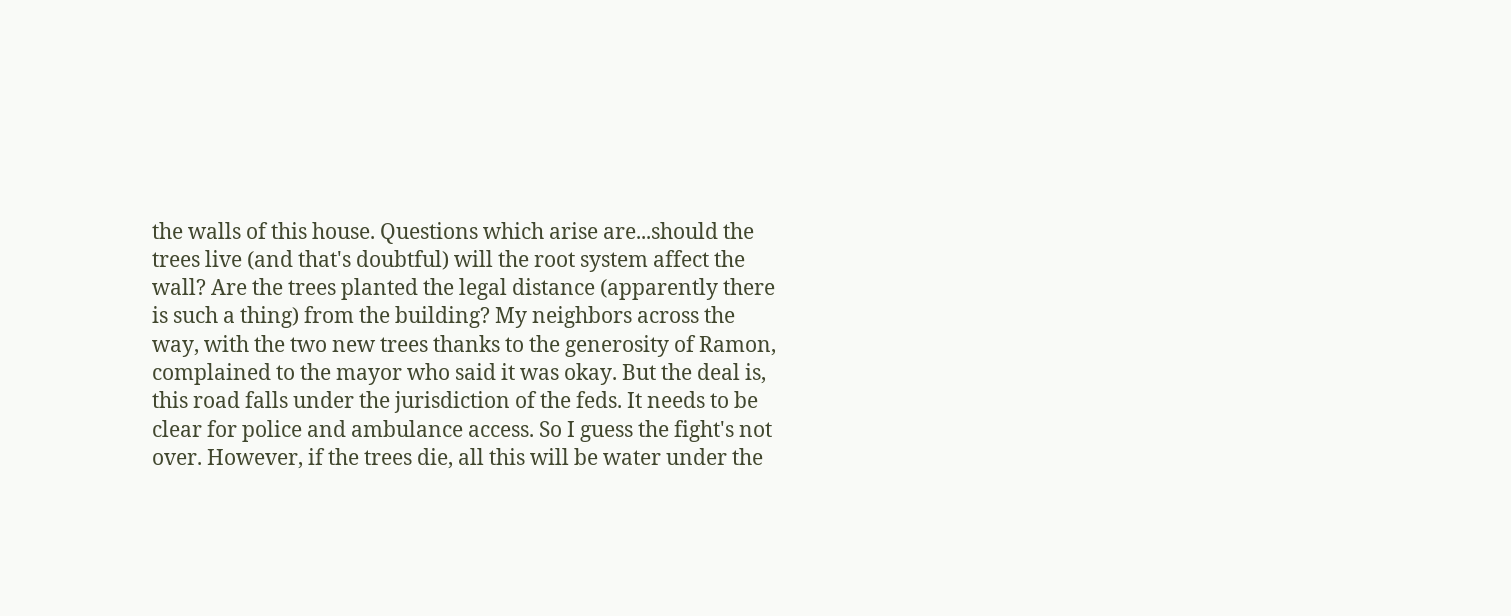the walls of this house. Questions which arise are...should the trees live (and that's doubtful) will the root system affect the wall? Are the trees planted the legal distance (apparently there is such a thing) from the building? My neighbors across the way, with the two new trees thanks to the generosity of Ramon, complained to the mayor who said it was okay. But the deal is, this road falls under the jurisdiction of the feds. It needs to be clear for police and ambulance access. So I guess the fight's not over. However, if the trees die, all this will be water under the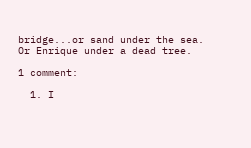bridge...or sand under the sea. Or Enrique under a dead tree.

1 comment:

  1. I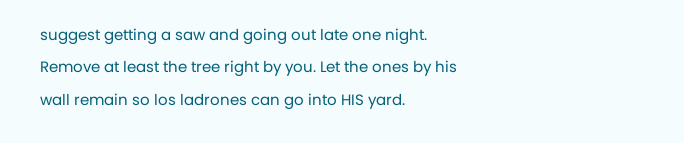suggest getting a saw and going out late one night. Remove at least the tree right by you. Let the ones by his wall remain so los ladrones can go into HIS yard.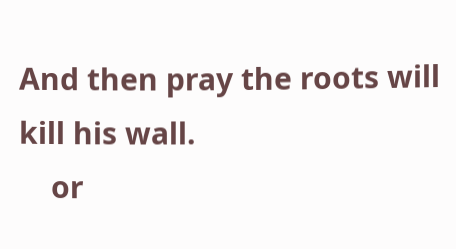And then pray the roots will kill his wall.
    or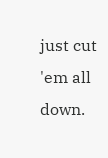just cut 'em all down.